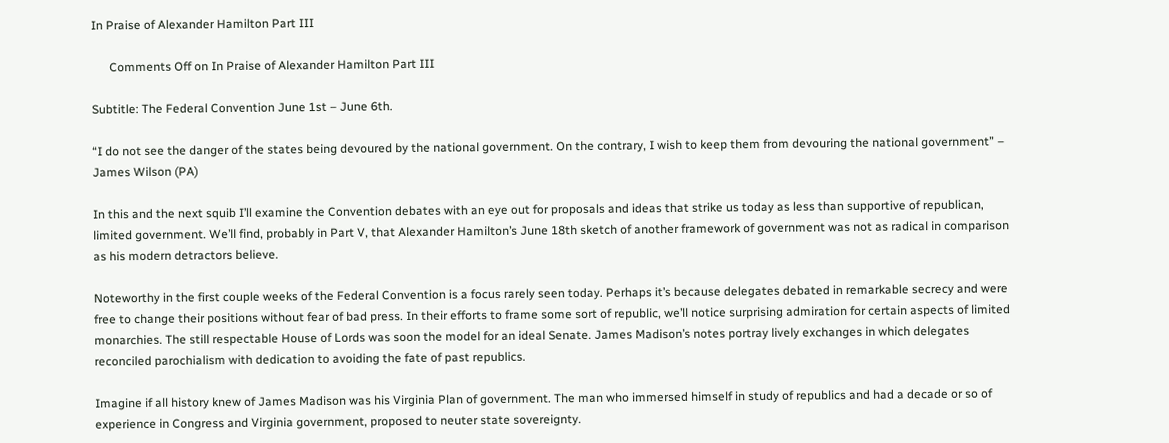In Praise of Alexander Hamilton Part III

      Comments Off on In Praise of Alexander Hamilton Part III

Subtitle: The Federal Convention June 1st – June 6th.

“I do not see the danger of the states being devoured by the national government. On the contrary, I wish to keep them from devouring the national government” – James Wilson (PA)

In this and the next squib I’ll examine the Convention debates with an eye out for proposals and ideas that strike us today as less than supportive of republican, limited government. We’ll find, probably in Part V, that Alexander Hamilton’s June 18th sketch of another framework of government was not as radical in comparison as his modern detractors believe.

Noteworthy in the first couple weeks of the Federal Convention is a focus rarely seen today. Perhaps it’s because delegates debated in remarkable secrecy and were free to change their positions without fear of bad press. In their efforts to frame some sort of republic, we’ll notice surprising admiration for certain aspects of limited monarchies. The still respectable House of Lords was soon the model for an ideal Senate. James Madison’s notes portray lively exchanges in which delegates reconciled parochialism with dedication to avoiding the fate of past republics.

Imagine if all history knew of James Madison was his Virginia Plan of government. The man who immersed himself in study of republics and had a decade or so of experience in Congress and Virginia government, proposed to neuter state sovereignty.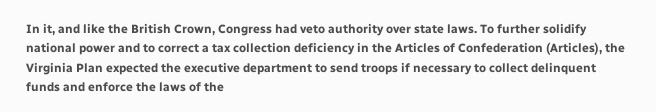In it, and like the British Crown, Congress had veto authority over state laws. To further solidify national power and to correct a tax collection deficiency in the Articles of Confederation (Articles), the Virginia Plan expected the executive department to send troops if necessary to collect delinquent funds and enforce the laws of the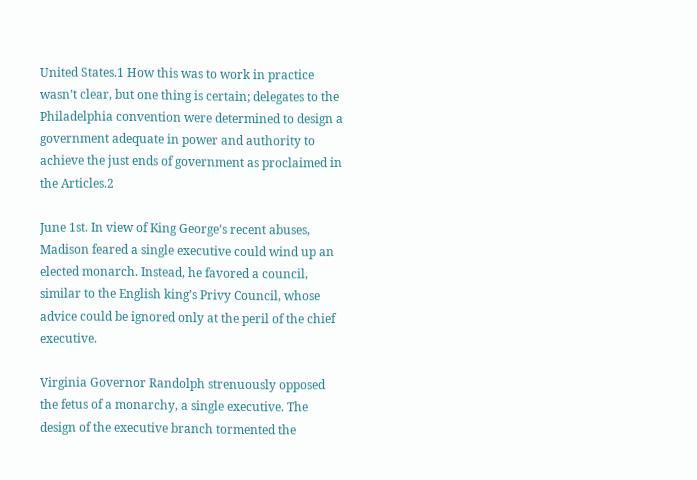United States.1 How this was to work in practice wasn’t clear, but one thing is certain; delegates to the Philadelphia convention were determined to design a government adequate in power and authority to achieve the just ends of government as proclaimed in the Articles.2

June 1st. In view of King George’s recent abuses, Madison feared a single executive could wind up an elected monarch. Instead, he favored a council, similar to the English king’s Privy Council, whose advice could be ignored only at the peril of the chief executive.

Virginia Governor Randolph strenuously opposed the fetus of a monarchy, a single executive. The design of the executive branch tormented the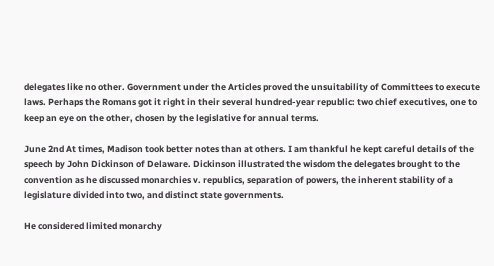delegates like no other. Government under the Articles proved the unsuitability of Committees to execute laws. Perhaps the Romans got it right in their several hundred-year republic: two chief executives, one to keep an eye on the other, chosen by the legislative for annual terms.

June 2nd At times, Madison took better notes than at others. I am thankful he kept careful details of the speech by John Dickinson of Delaware. Dickinson illustrated the wisdom the delegates brought to the convention as he discussed monarchies v. republics, separation of powers, the inherent stability of a legislature divided into two, and distinct state governments.

He considered limited monarchy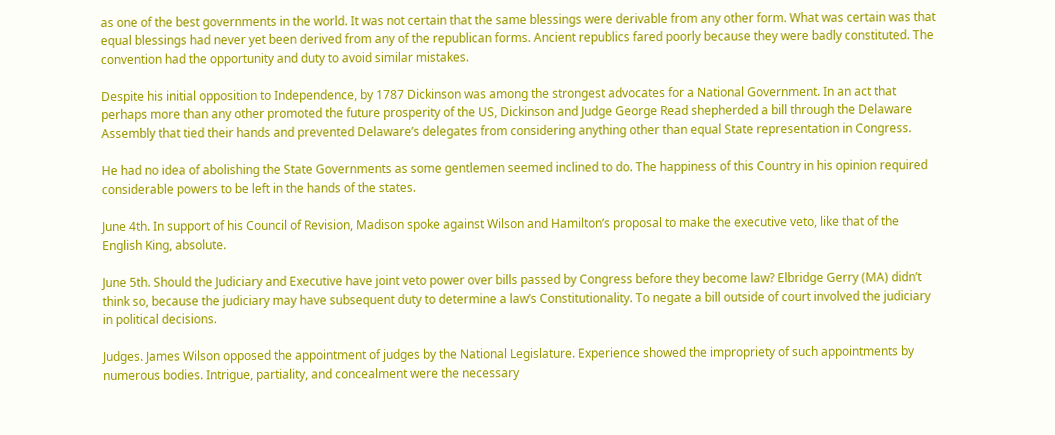as one of the best governments in the world. It was not certain that the same blessings were derivable from any other form. What was certain was that equal blessings had never yet been derived from any of the republican forms. Ancient republics fared poorly because they were badly constituted. The convention had the opportunity and duty to avoid similar mistakes.

Despite his initial opposition to Independence, by 1787 Dickinson was among the strongest advocates for a National Government. In an act that perhaps more than any other promoted the future prosperity of the US, Dickinson and Judge George Read shepherded a bill through the Delaware Assembly that tied their hands and prevented Delaware’s delegates from considering anything other than equal State representation in Congress.

He had no idea of abolishing the State Governments as some gentlemen seemed inclined to do. The happiness of this Country in his opinion required considerable powers to be left in the hands of the states.

June 4th. In support of his Council of Revision, Madison spoke against Wilson and Hamilton’s proposal to make the executive veto, like that of the English King, absolute.

June 5th. Should the Judiciary and Executive have joint veto power over bills passed by Congress before they become law? Elbridge Gerry (MA) didn’t think so, because the judiciary may have subsequent duty to determine a law’s Constitutionality. To negate a bill outside of court involved the judiciary in political decisions.

Judges. James Wilson opposed the appointment of judges by the National Legislature. Experience showed the impropriety of such appointments by numerous bodies. Intrigue, partiality, and concealment were the necessary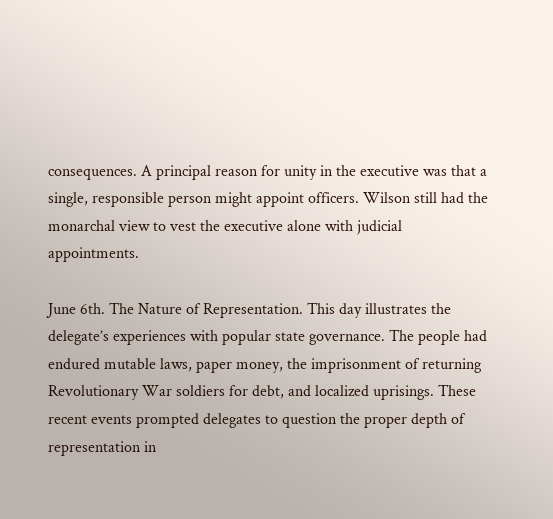consequences. A principal reason for unity in the executive was that a single, responsible person might appoint officers. Wilson still had the monarchal view to vest the executive alone with judicial appointments.

June 6th. The Nature of Representation. This day illustrates the delegate’s experiences with popular state governance. The people had endured mutable laws, paper money, the imprisonment of returning Revolutionary War soldiers for debt, and localized uprisings. These recent events prompted delegates to question the proper depth of representation in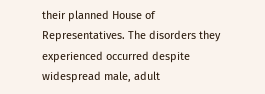their planned House of Representatives. The disorders they experienced occurred despite widespread male, adult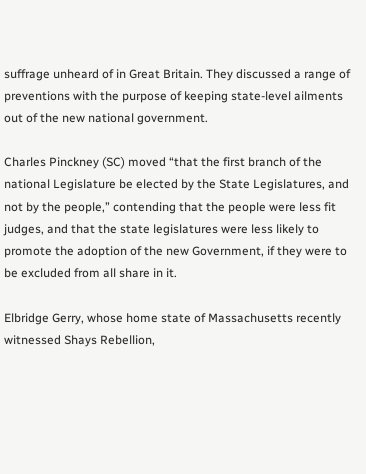suffrage unheard of in Great Britain. They discussed a range of preventions with the purpose of keeping state-level ailments out of the new national government.

Charles Pinckney (SC) moved “that the first branch of the national Legislature be elected by the State Legislatures, and not by the people,” contending that the people were less fit judges, and that the state legislatures were less likely to promote the adoption of the new Government, if they were to be excluded from all share in it.

Elbridge Gerry, whose home state of Massachusetts recently witnessed Shays Rebellion,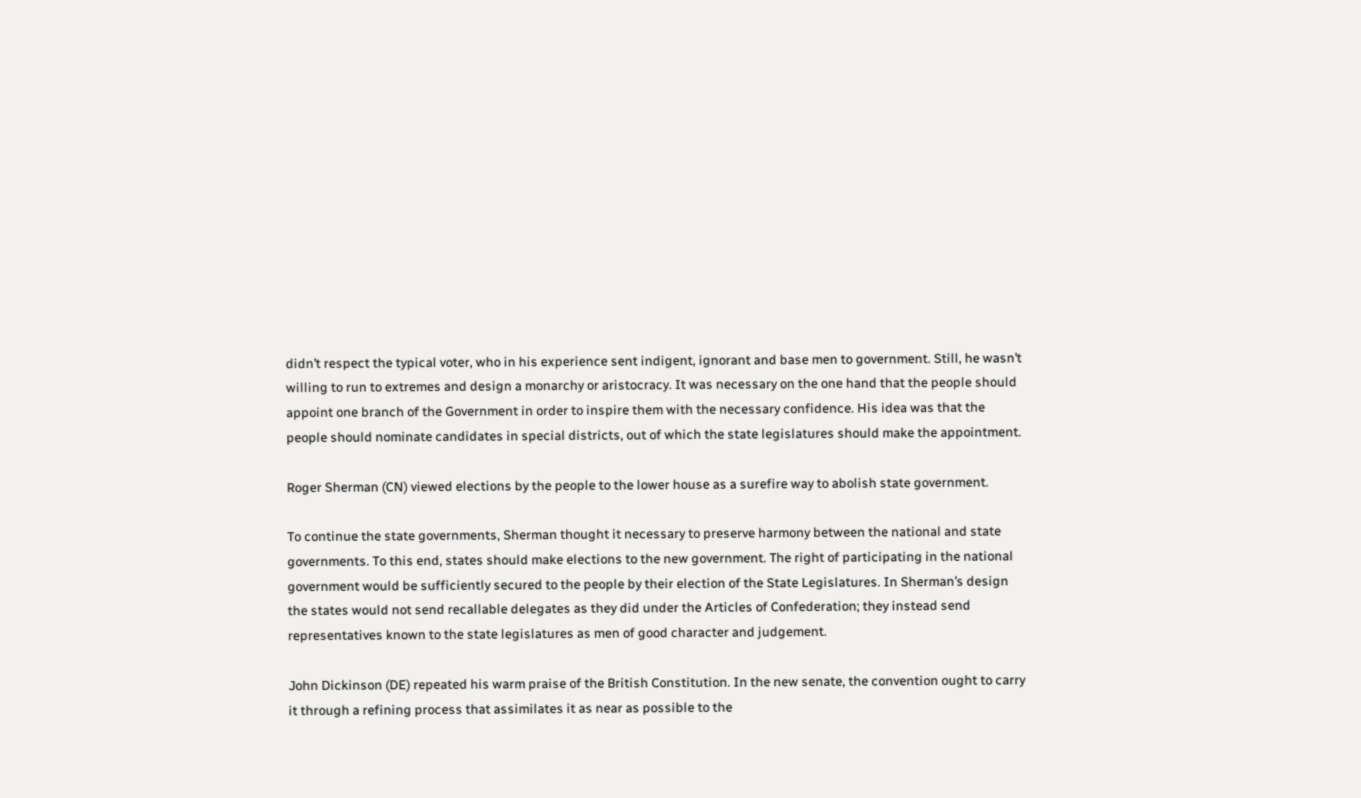didn’t respect the typical voter, who in his experience sent indigent, ignorant and base men to government. Still, he wasn’t willing to run to extremes and design a monarchy or aristocracy. It was necessary on the one hand that the people should appoint one branch of the Government in order to inspire them with the necessary confidence. His idea was that the people should nominate candidates in special districts, out of which the state legislatures should make the appointment.

Roger Sherman (CN) viewed elections by the people to the lower house as a surefire way to abolish state government.

To continue the state governments, Sherman thought it necessary to preserve harmony between the national and state governments. To this end, states should make elections to the new government. The right of participating in the national government would be sufficiently secured to the people by their election of the State Legislatures. In Sherman’s design the states would not send recallable delegates as they did under the Articles of Confederation; they instead send representatives known to the state legislatures as men of good character and judgement.

John Dickinson (DE) repeated his warm praise of the British Constitution. In the new senate, the convention ought to carry it through a refining process that assimilates it as near as possible to the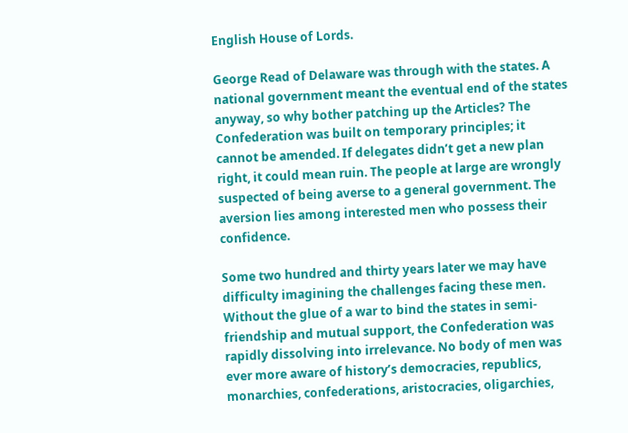English House of Lords.

George Read of Delaware was through with the states. A national government meant the eventual end of the states anyway, so why bother patching up the Articles? The Confederation was built on temporary principles; it cannot be amended. If delegates didn’t get a new plan right, it could mean ruin. The people at large are wrongly suspected of being averse to a general government. The aversion lies among interested men who possess their confidence.

Some two hundred and thirty years later we may have difficulty imagining the challenges facing these men. Without the glue of a war to bind the states in semi-friendship and mutual support, the Confederation was rapidly dissolving into irrelevance. No body of men was ever more aware of history’s democracies, republics, monarchies, confederations, aristocracies, oligarchies,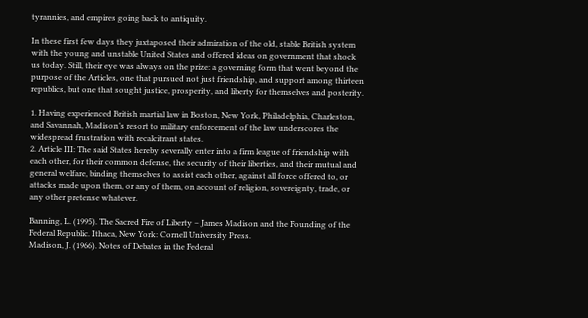tyrannies, and empires going back to antiquity.

In these first few days they juxtaposed their admiration of the old, stable British system with the young and unstable United States and offered ideas on government that shock us today. Still, their eye was always on the prize: a governing form that went beyond the purpose of the Articles, one that pursued not just friendship, and support among thirteen republics, but one that sought justice, prosperity, and liberty for themselves and posterity.

1. Having experienced British martial law in Boston, New York, Philadelphia, Charleston, and Savannah, Madison’s resort to military enforcement of the law underscores the widespread frustration with recalcitrant states.
2. Article III: The said States hereby severally enter into a firm league of friendship with each other, for their common defense, the security of their liberties, and their mutual and general welfare, binding themselves to assist each other, against all force offered to, or attacks made upon them, or any of them, on account of religion, sovereignty, trade, or any other pretense whatever.

Banning, L. (1995). The Sacred Fire of Liberty – James Madison and the Founding of the Federal Republic. Ithaca, New York: Cornell University Press.
Madison, J. (1966). Notes of Debates in the Federal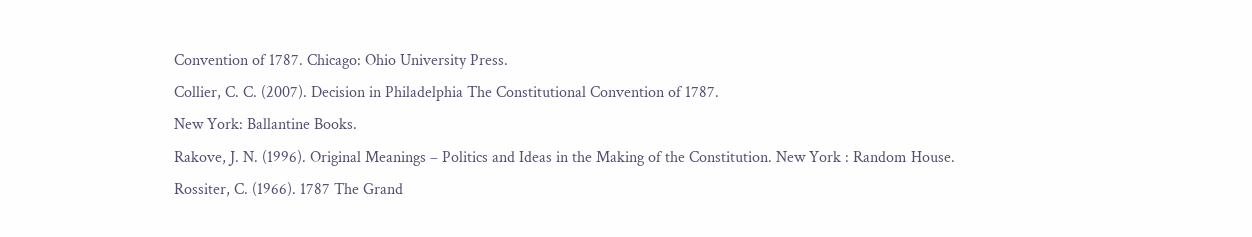Convention of 1787. Chicago: Ohio University Press.
Collier, C. C. (2007). Decision in Philadelphia The Constitutional Convention of 1787.
New York: Ballantine Books.
Rakove, J. N. (1996). Original Meanings – Politics and Ideas in the Making of the Constitution. New York : Random House.
Rossiter, C. (1966). 1787 The Grand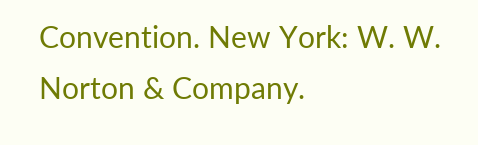Convention. New York: W. W. Norton & Company.